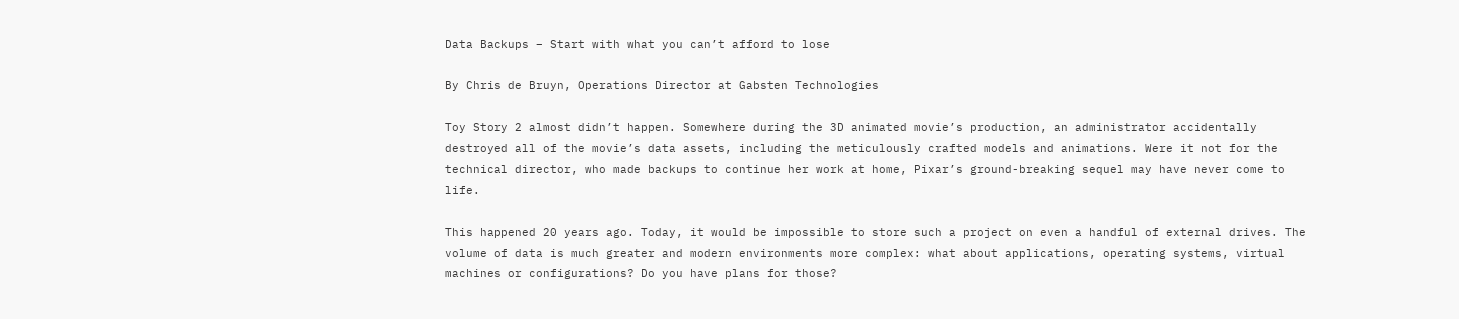Data Backups – Start with what you can’t afford to lose

By Chris de Bruyn, Operations Director at Gabsten Technologies

Toy Story 2 almost didn’t happen. Somewhere during the 3D animated movie’s production, an administrator accidentally destroyed all of the movie’s data assets, including the meticulously crafted models and animations. Were it not for the technical director, who made backups to continue her work at home, Pixar’s ground-breaking sequel may have never come to life.

This happened 20 years ago. Today, it would be impossible to store such a project on even a handful of external drives. The volume of data is much greater and modern environments more complex: what about applications, operating systems, virtual machines or configurations? Do you have plans for those?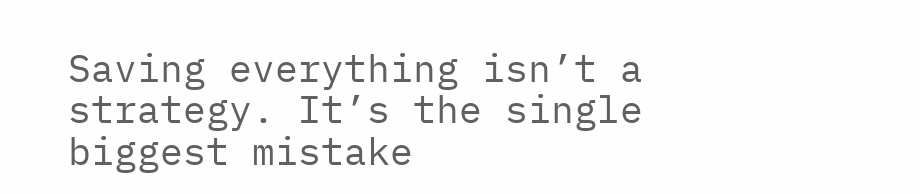Saving everything isn’t a strategy. It’s the single biggest mistake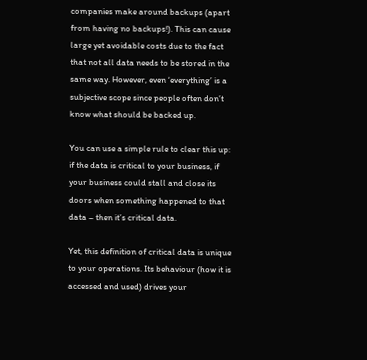companies make around backups (apart from having no backups!). This can cause large yet avoidable costs due to the fact that not all data needs to be stored in the same way. However, even ‘everything’ is a subjective scope since people often don’t know what should be backed up.

You can use a simple rule to clear this up: if the data is critical to your business, if your business could stall and close its doors when something happened to that data – then it’s critical data.

Yet, this definition of critical data is unique to your operations. Its behaviour (how it is accessed and used) drives your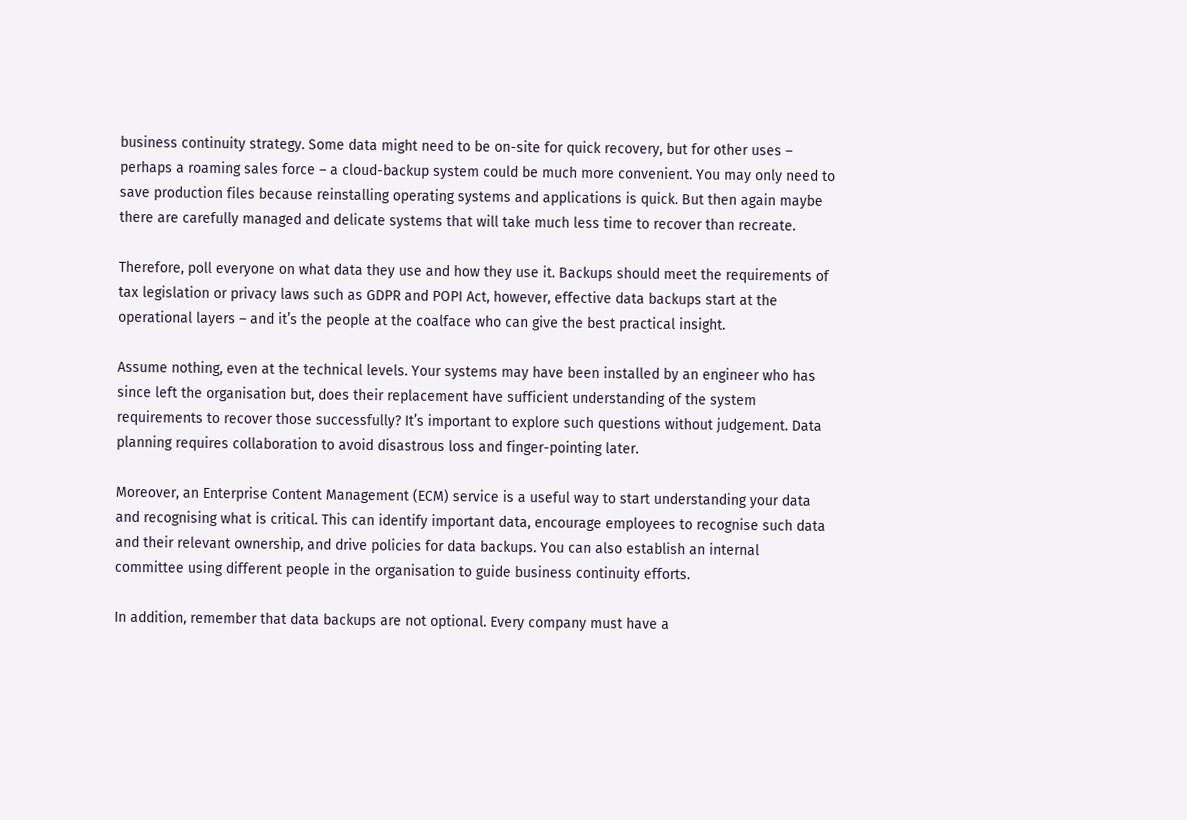business continuity strategy. Some data might need to be on-site for quick recovery, but for other uses – perhaps a roaming sales force – a cloud-backup system could be much more convenient. You may only need to save production files because reinstalling operating systems and applications is quick. But then again maybe there are carefully managed and delicate systems that will take much less time to recover than recreate.

Therefore, poll everyone on what data they use and how they use it. Backups should meet the requirements of tax legislation or privacy laws such as GDPR and POPI Act, however, effective data backups start at the operational layers – and it’s the people at the coalface who can give the best practical insight.

Assume nothing, even at the technical levels. Your systems may have been installed by an engineer who has since left the organisation but, does their replacement have sufficient understanding of the system requirements to recover those successfully? It’s important to explore such questions without judgement. Data planning requires collaboration to avoid disastrous loss and finger-pointing later.

Moreover, an Enterprise Content Management (ECM) service is a useful way to start understanding your data and recognising what is critical. This can identify important data, encourage employees to recognise such data and their relevant ownership, and drive policies for data backups. You can also establish an internal committee using different people in the organisation to guide business continuity efforts.

In addition, remember that data backups are not optional. Every company must have a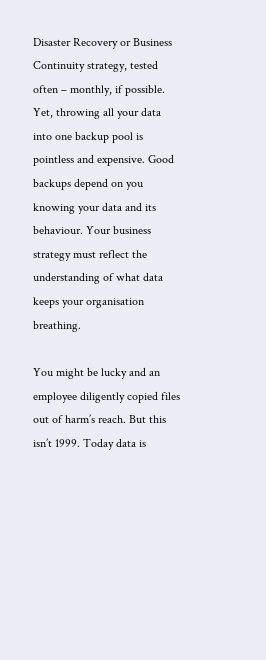Disaster Recovery or Business Continuity strategy, tested often – monthly, if possible. Yet, throwing all your data into one backup pool is pointless and expensive. Good backups depend on you knowing your data and its behaviour. Your business strategy must reflect the understanding of what data keeps your organisation breathing.

You might be lucky and an employee diligently copied files out of harm’s reach. But this isn’t 1999. Today data is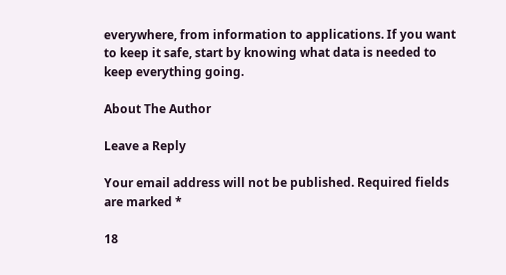everywhere, from information to applications. If you want to keep it safe, start by knowing what data is needed to keep everything going.

About The Author

Leave a Reply

Your email address will not be published. Required fields are marked *

18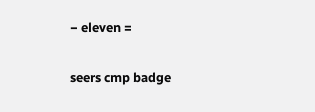− eleven =

seers cmp badge